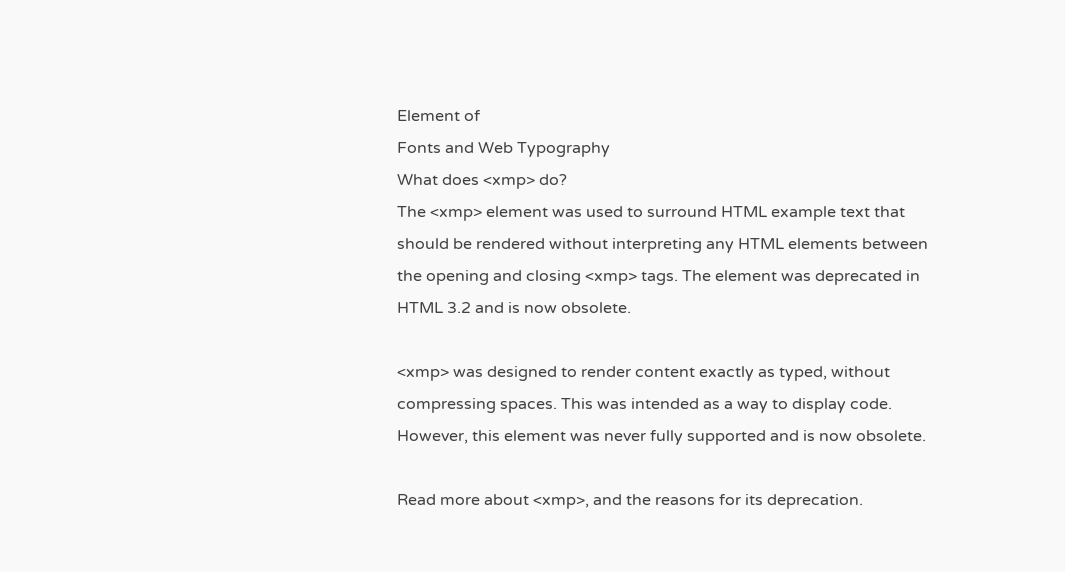Element of
Fonts and Web Typography
What does <xmp> do?
The <xmp> element was used to surround HTML example text that should be rendered without interpreting any HTML elements between the opening and closing <xmp> tags. The element was deprecated in HTML 3.2 and is now obsolete.

<xmp> was designed to render content exactly as typed, without compressing spaces. This was intended as a way to display code. However, this element was never fully supported and is now obsolete.

Read more about <xmp>, and the reasons for its deprecation.